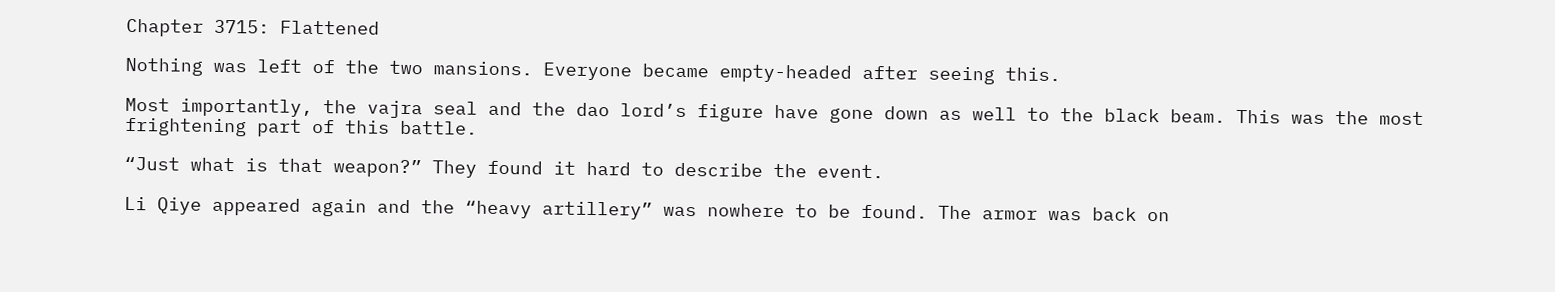Chapter 3715: Flattened

Nothing was left of the two mansions. Everyone became empty-headed after seeing this.

Most importantly, the vajra seal and the dao lord’s figure have gone down as well to the black beam. This was the most frightening part of this battle.

“Just what is that weapon?” They found it hard to describe the event.

Li Qiye appeared again and the “heavy artillery” was nowhere to be found. The armor was back on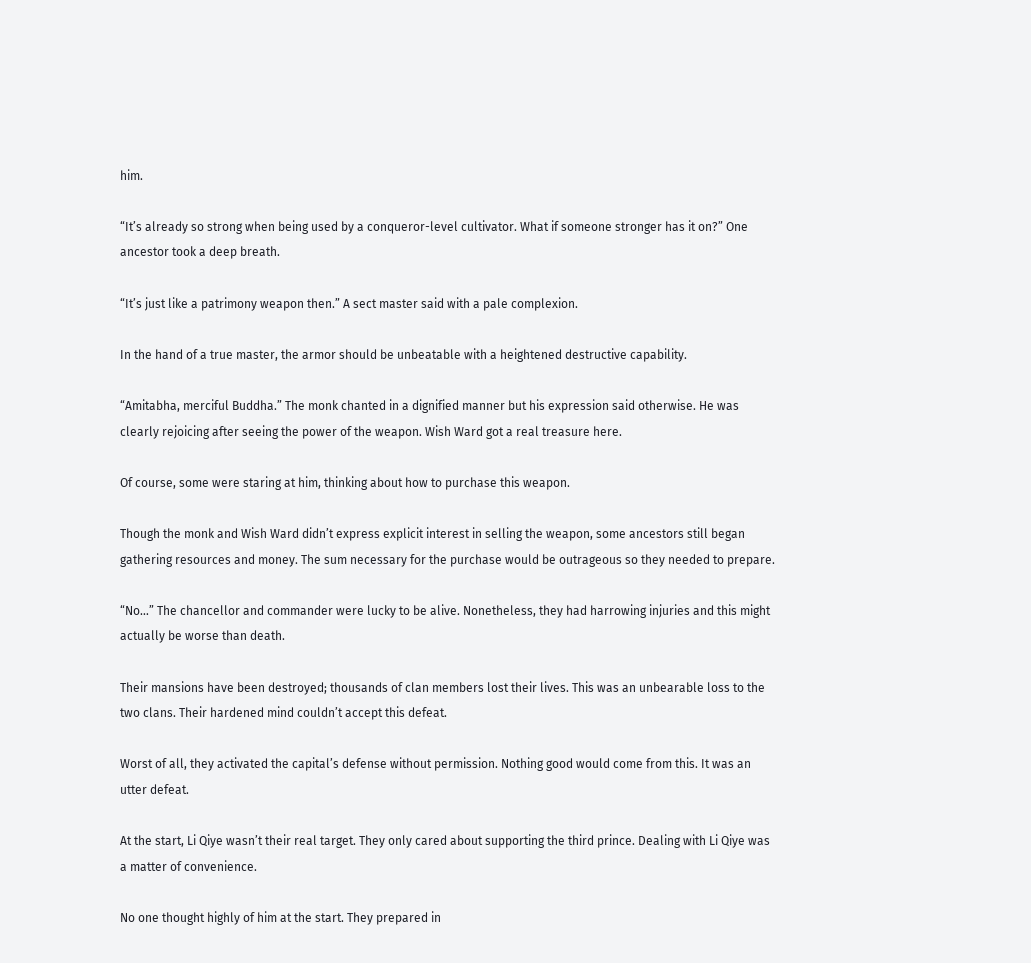him.

“It’s already so strong when being used by a conqueror-level cultivator. What if someone stronger has it on?” One ancestor took a deep breath.

“It’s just like a patrimony weapon then.” A sect master said with a pale complexion.

In the hand of a true master, the armor should be unbeatable with a heightened destructive capability.

“Amitabha, merciful Buddha.” The monk chanted in a dignified manner but his expression said otherwise. He was clearly rejoicing after seeing the power of the weapon. Wish Ward got a real treasure here.

Of course, some were staring at him, thinking about how to purchase this weapon.

Though the monk and Wish Ward didn’t express explicit interest in selling the weapon, some ancestors still began gathering resources and money. The sum necessary for the purchase would be outrageous so they needed to prepare.

“No…” The chancellor and commander were lucky to be alive. Nonetheless, they had harrowing injuries and this might actually be worse than death.

Their mansions have been destroyed; thousands of clan members lost their lives. This was an unbearable loss to the two clans. Their hardened mind couldn’t accept this defeat.

Worst of all, they activated the capital’s defense without permission. Nothing good would come from this. It was an utter defeat.

At the start, Li Qiye wasn’t their real target. They only cared about supporting the third prince. Dealing with Li Qiye was a matter of convenience.

No one thought highly of him at the start. They prepared in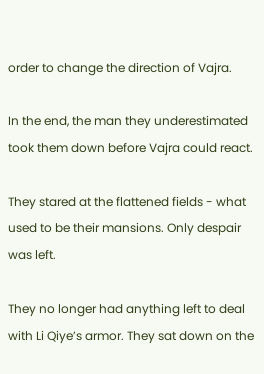order to change the direction of Vajra.

In the end, the man they underestimated took them down before Vajra could react.

They stared at the flattened fields - what used to be their mansions. Only despair was left.

They no longer had anything left to deal with Li Qiye’s armor. They sat down on the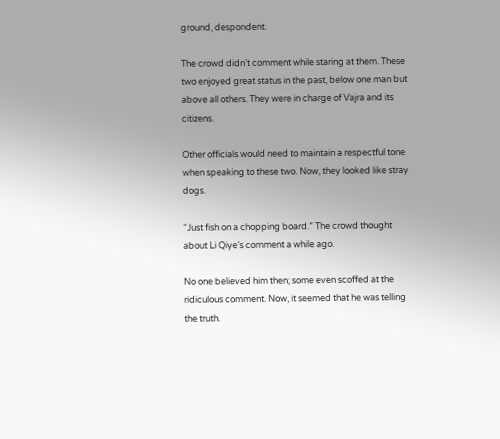ground, despondent.

The crowd didn’t comment while staring at them. These two enjoyed great status in the past, below one man but above all others. They were in charge of Vajra and its citizens.

Other officials would need to maintain a respectful tone when speaking to these two. Now, they looked like stray dogs.

“Just fish on a chopping board.” The crowd thought about Li Qiye’s comment a while ago.

No one believed him then; some even scoffed at the ridiculous comment. Now, it seemed that he was telling the truth.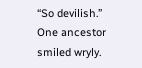“So devilish.” One ancestor smiled wryly.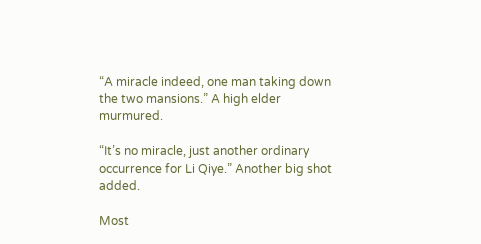“A miracle indeed, one man taking down the two mansions.” A high elder murmured.

“It’s no miracle, just another ordinary occurrence for Li Qiye.” Another big shot added.

Most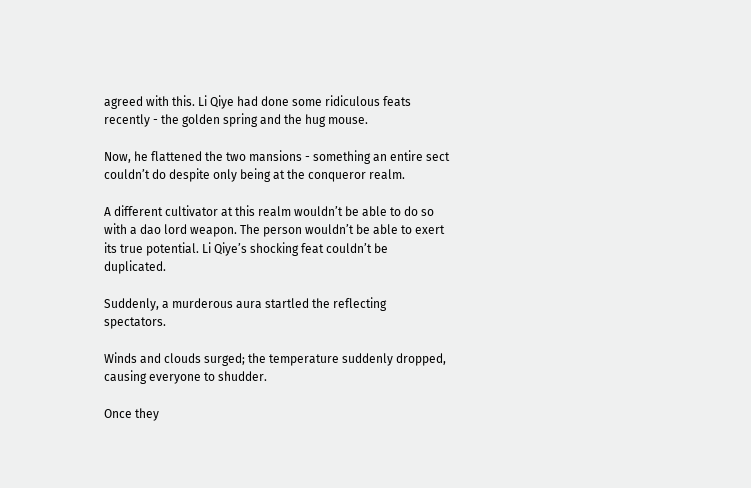agreed with this. Li Qiye had done some ridiculous feats recently - the golden spring and the hug mouse.

Now, he flattened the two mansions - something an entire sect couldn’t do despite only being at the conqueror realm.

A different cultivator at this realm wouldn’t be able to do so with a dao lord weapon. The person wouldn’t be able to exert its true potential. Li Qiye’s shocking feat couldn’t be duplicated.

Suddenly, a murderous aura startled the reflecting spectators.

Winds and clouds surged; the temperature suddenly dropped, causing everyone to shudder.

Once they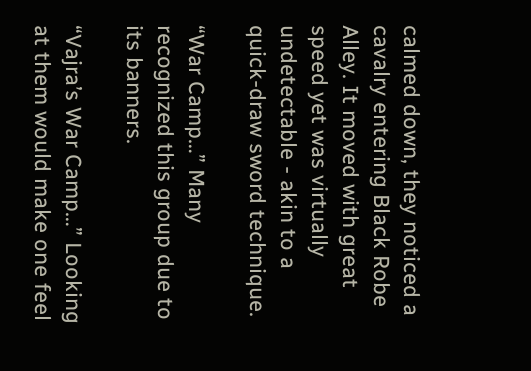calmed down, they noticed a cavalry entering Black Robe Alley. It moved with great speed yet was virtually undetectable - akin to a quick-draw sword technique.

“War Camp…” Many recognized this group due to its banners.

“Vajra’s War Camp…” Looking at them would make one feel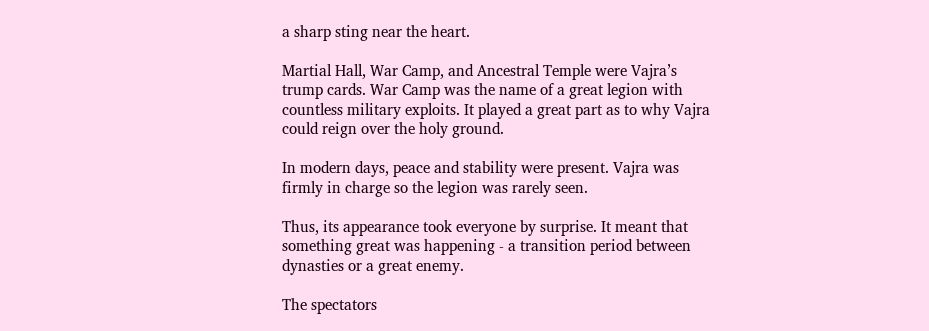a sharp sting near the heart.

Martial Hall, War Camp, and Ancestral Temple were Vajra’s trump cards. War Camp was the name of a great legion with countless military exploits. It played a great part as to why Vajra could reign over the holy ground.

In modern days, peace and stability were present. Vajra was firmly in charge so the legion was rarely seen.

Thus, its appearance took everyone by surprise. It meant that something great was happening - a transition period between dynasties or a great enemy.

The spectators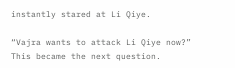instantly stared at Li Qiye.

“Vajra wants to attack Li Qiye now?” This became the next question.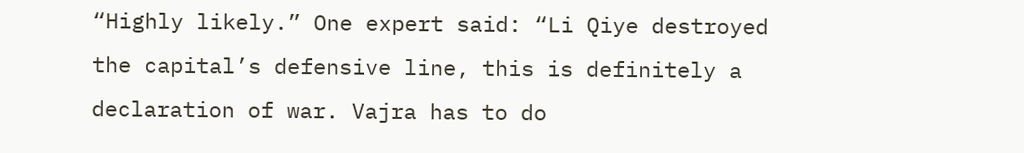“Highly likely.” One expert said: “Li Qiye destroyed the capital’s defensive line, this is definitely a declaration of war. Vajra has to do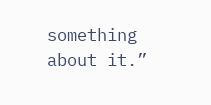something about it.”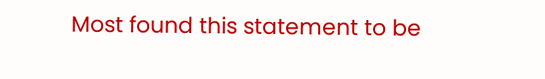Most found this statement to be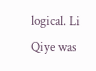logical. Li Qiye was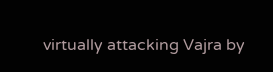virtually attacking Vajra by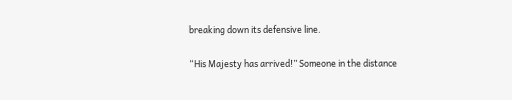breaking down its defensive line.

“His Majesty has arrived!” Someone in the distance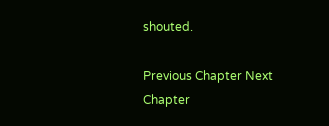shouted.

Previous Chapter Next Chapter